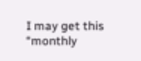I may get this “monthly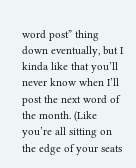word post” thing down eventually, but I kinda like that you’ll never know when I’ll post the next word of the month. (Like you’re all sitting on the edge of your seats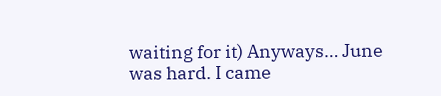waiting for it) Anyways… June was hard. I came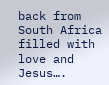back from South Africa filled with love and Jesus….